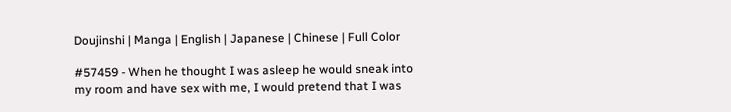Doujinshi | Manga | English | Japanese | Chinese | Full Color

#57459 - When he thought I was asleep he would sneak into my room and have sex with me, I would pretend that I was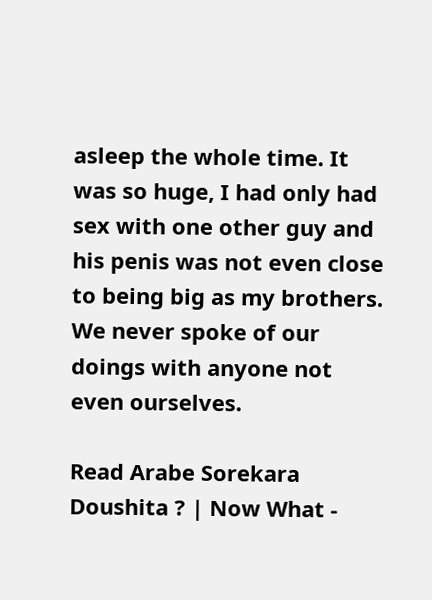asleep the whole time. It was so huge, I had only had sex with one other guy and his penis was not even close to being big as my brothers. We never spoke of our doings with anyone not even ourselves.

Read Arabe Sorekara Doushita ? | Now What -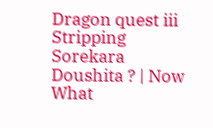Dragon quest iii Stripping Sorekara Doushita ? | Now What